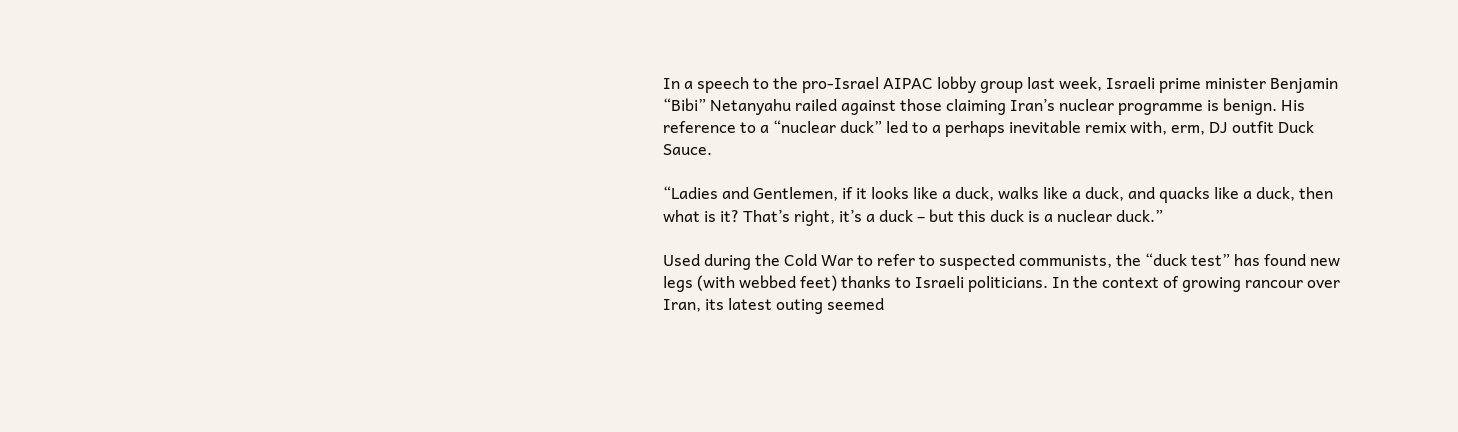In a speech to the pro-Israel AIPAC lobby group last week, Israeli prime minister Benjamin “Bibi” Netanyahu railed against those claiming Iran’s nuclear programme is benign. His reference to a “nuclear duck” led to a perhaps inevitable remix with, erm, DJ outfit Duck Sauce.

“Ladies and Gentlemen, if it looks like a duck, walks like a duck, and quacks like a duck, then what is it? That’s right, it’s a duck – but this duck is a nuclear duck.”

Used during the Cold War to refer to suspected communists, the “duck test” has found new legs (with webbed feet) thanks to Israeli politicians. In the context of growing rancour over Iran, its latest outing seemed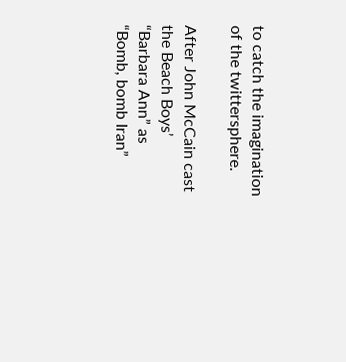to catch the imagination of the twittersphere.

After John McCain cast the Beach Boys’ “Barbara Ann” as “Bomb, bomb Iran”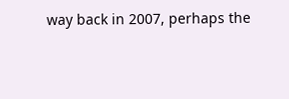way back in 2007, perhaps the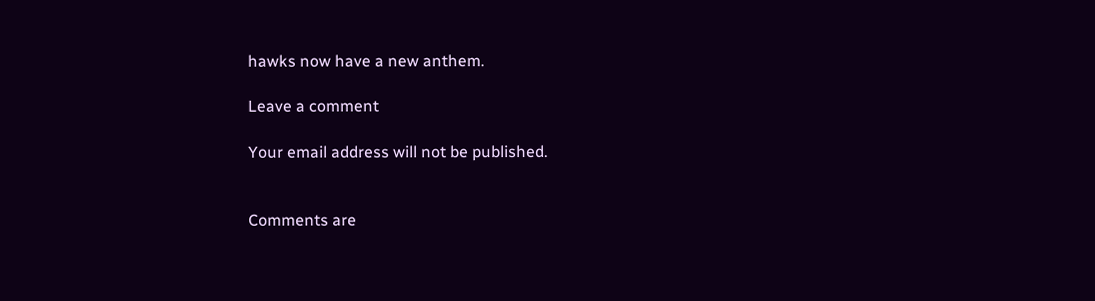hawks now have a new anthem.

Leave a comment

Your email address will not be published.


Comments are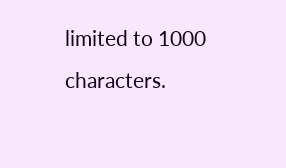limited to 1000 characters.